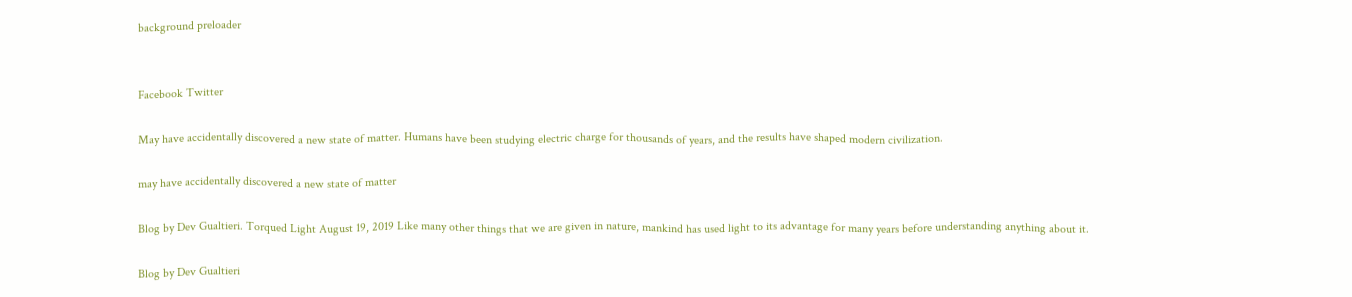background preloader


Facebook Twitter

May have accidentally discovered a new state of matter. Humans have been studying electric charge for thousands of years, and the results have shaped modern civilization.

may have accidentally discovered a new state of matter

Blog by Dev Gualtieri. Torqued Light August 19, 2019 Like many other things that we are given in nature, mankind has used light to its advantage for many years before understanding anything about it.

Blog by Dev Gualtieri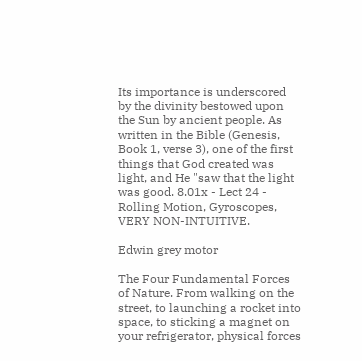Its importance is underscored by the divinity bestowed upon the Sun by ancient people. As written in the Bible (Genesis, Book 1, verse 3), one of the first things that God created was light, and He "saw that the light was good. 8.01x - Lect 24 - Rolling Motion, Gyroscopes, VERY NON-INTUITIVE.

Edwin grey motor

The Four Fundamental Forces of Nature. From walking on the street, to launching a rocket into space, to sticking a magnet on your refrigerator, physical forces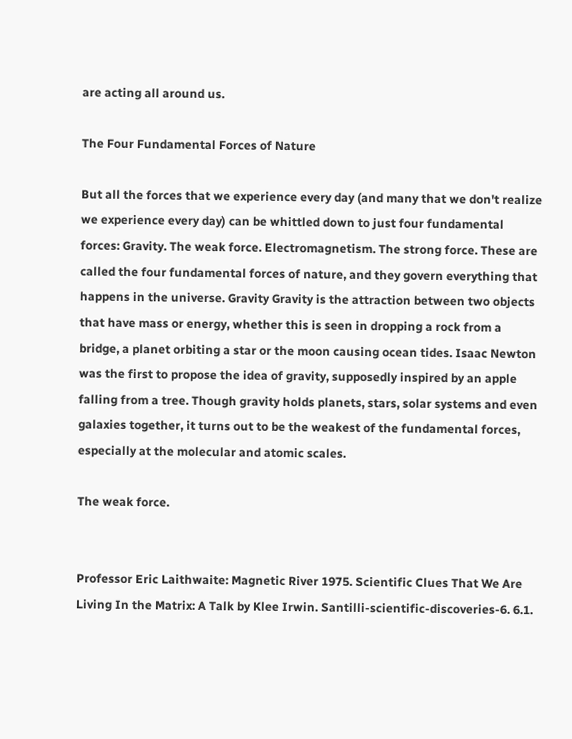are acting all around us.

The Four Fundamental Forces of Nature

But all the forces that we experience every day (and many that we don't realize we experience every day) can be whittled down to just four fundamental forces: Gravity. The weak force. Electromagnetism. The strong force. These are called the four fundamental forces of nature, and they govern everything that happens in the universe. Gravity Gravity is the attraction between two objects that have mass or energy, whether this is seen in dropping a rock from a bridge, a planet orbiting a star or the moon causing ocean tides. Isaac Newton was the first to propose the idea of gravity, supposedly inspired by an apple falling from a tree. Though gravity holds planets, stars, solar systems and even galaxies together, it turns out to be the weakest of the fundamental forces, especially at the molecular and atomic scales.

The weak force.


Professor Eric Laithwaite: Magnetic River 1975. Scientific Clues That We Are Living In the Matrix: A Talk by Klee Irwin. Santilli-scientific-discoveries-6. 6.1.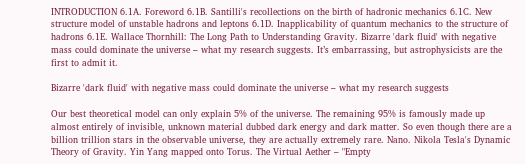INTRODUCTION 6.1A. Foreword 6.1B. Santilli's recollections on the birth of hadronic mechanics 6.1C. New structure model of unstable hadrons and leptons 6.1D. Inapplicability of quantum mechanics to the structure of hadrons 6.1E. Wallace Thornhill: The Long Path to Understanding Gravity. Bizarre 'dark fluid' with negative mass could dominate the universe – what my research suggests. It’s embarrassing, but astrophysicists are the first to admit it.

Bizarre 'dark fluid' with negative mass could dominate the universe – what my research suggests

Our best theoretical model can only explain 5% of the universe. The remaining 95% is famously made up almost entirely of invisible, unknown material dubbed dark energy and dark matter. So even though there are a billion trillion stars in the observable universe, they are actually extremely rare. Nano. Nikola Tesla's Dynamic Theory of Gravity. Yin Yang mapped onto Torus. The Virtual Aether – "Empty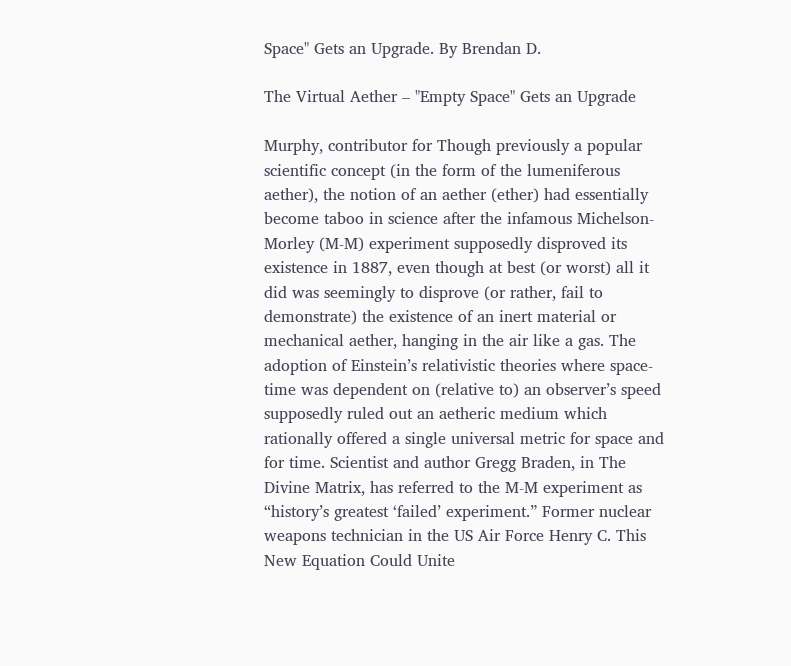Space" Gets an Upgrade. By Brendan D.

The Virtual Aether – "Empty Space" Gets an Upgrade

Murphy, contributor for Though previously a popular scientific concept (in the form of the lumeniferous aether), the notion of an aether (ether) had essentially become taboo in science after the infamous Michelson-Morley (M-M) experiment supposedly disproved its existence in 1887, even though at best (or worst) all it did was seemingly to disprove (or rather, fail to demonstrate) the existence of an inert material or mechanical aether, hanging in the air like a gas. The adoption of Einstein’s relativistic theories where space-time was dependent on (relative to) an observer’s speed supposedly ruled out an aetheric medium which rationally offered a single universal metric for space and for time. Scientist and author Gregg Braden, in The Divine Matrix, has referred to the M-M experiment as “history’s greatest ‘failed’ experiment.” Former nuclear weapons technician in the US Air Force Henry C. This New Equation Could Unite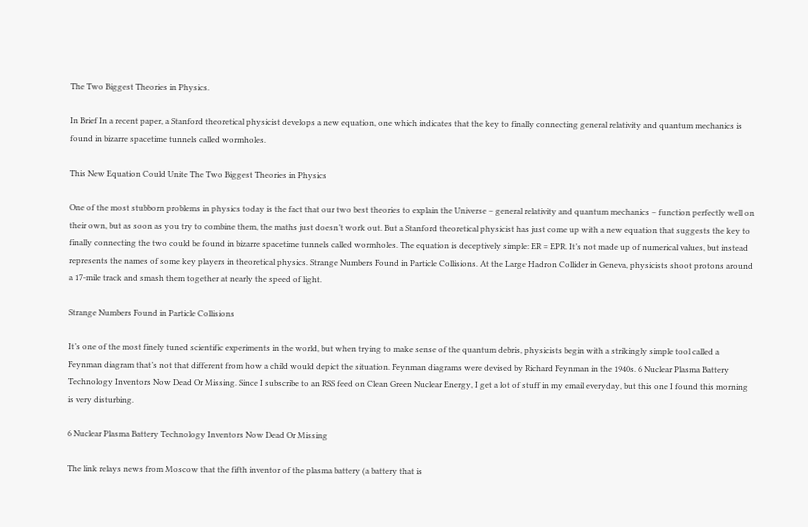The Two Biggest Theories in Physics.

In Brief In a recent paper, a Stanford theoretical physicist develops a new equation, one which indicates that the key to finally connecting general relativity and quantum mechanics is found in bizarre spacetime tunnels called wormholes.

This New Equation Could Unite The Two Biggest Theories in Physics

One of the most stubborn problems in physics today is the fact that our two best theories to explain the Universe – general relativity and quantum mechanics – function perfectly well on their own, but as soon as you try to combine them, the maths just doesn’t work out. But a Stanford theoretical physicist has just come up with a new equation that suggests the key to finally connecting the two could be found in bizarre spacetime tunnels called wormholes. The equation is deceptively simple: ER = EPR. It’s not made up of numerical values, but instead represents the names of some key players in theoretical physics. Strange Numbers Found in Particle Collisions. At the Large Hadron Collider in Geneva, physicists shoot protons around a 17-mile track and smash them together at nearly the speed of light.

Strange Numbers Found in Particle Collisions

It’s one of the most finely tuned scientific experiments in the world, but when trying to make sense of the quantum debris, physicists begin with a strikingly simple tool called a Feynman diagram that’s not that different from how a child would depict the situation. Feynman diagrams were devised by Richard Feynman in the 1940s. 6 Nuclear Plasma Battery Technology Inventors Now Dead Or Missing. Since I subscribe to an RSS feed on Clean Green Nuclear Energy, I get a lot of stuff in my email everyday, but this one I found this morning is very disturbing.

6 Nuclear Plasma Battery Technology Inventors Now Dead Or Missing

The link relays news from Moscow that the fifth inventor of the plasma battery (a battery that is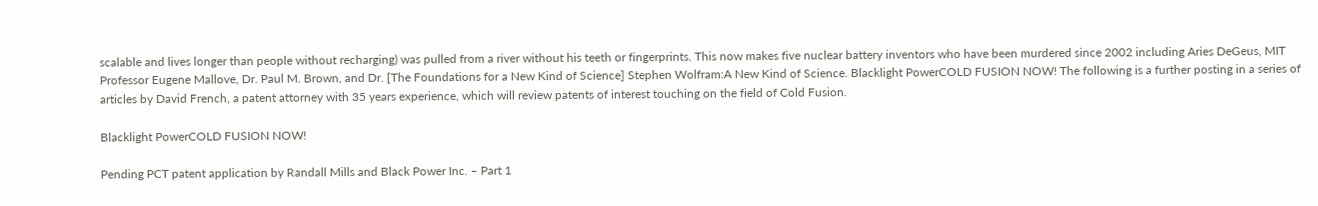scalable and lives longer than people without recharging) was pulled from a river without his teeth or fingerprints. This now makes five nuclear battery inventors who have been murdered since 2002 including Aries DeGeus, MIT Professor Eugene Mallove, Dr. Paul M. Brown, and Dr. [The Foundations for a New Kind of Science] Stephen Wolfram:A New Kind of Science. Blacklight PowerCOLD FUSION NOW! The following is a further posting in a series of articles by David French, a patent attorney with 35 years experience, which will review patents of interest touching on the field of Cold Fusion.

Blacklight PowerCOLD FUSION NOW!

Pending PCT patent application by Randall Mills and Black Power Inc. – Part 1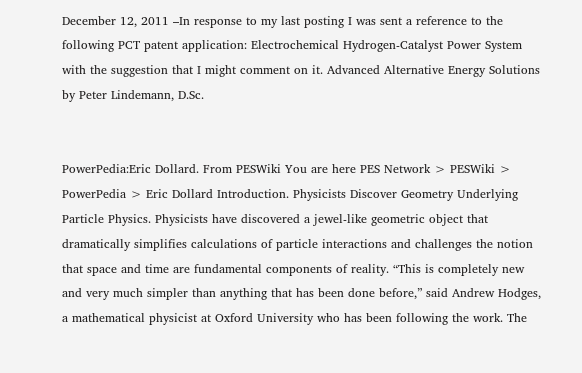December 12, 2011 –In response to my last posting I was sent a reference to the following PCT patent application: Electrochemical Hydrogen-Catalyst Power System with the suggestion that I might comment on it. Advanced Alternative Energy Solutions by Peter Lindemann, D.Sc.


PowerPedia:Eric Dollard. From PESWiki You are here PES Network > PESWiki > PowerPedia > Eric Dollard Introduction. Physicists Discover Geometry Underlying Particle Physics. Physicists have discovered a jewel-like geometric object that dramatically simplifies calculations of particle interactions and challenges the notion that space and time are fundamental components of reality. “This is completely new and very much simpler than anything that has been done before,” said Andrew Hodges, a mathematical physicist at Oxford University who has been following the work. The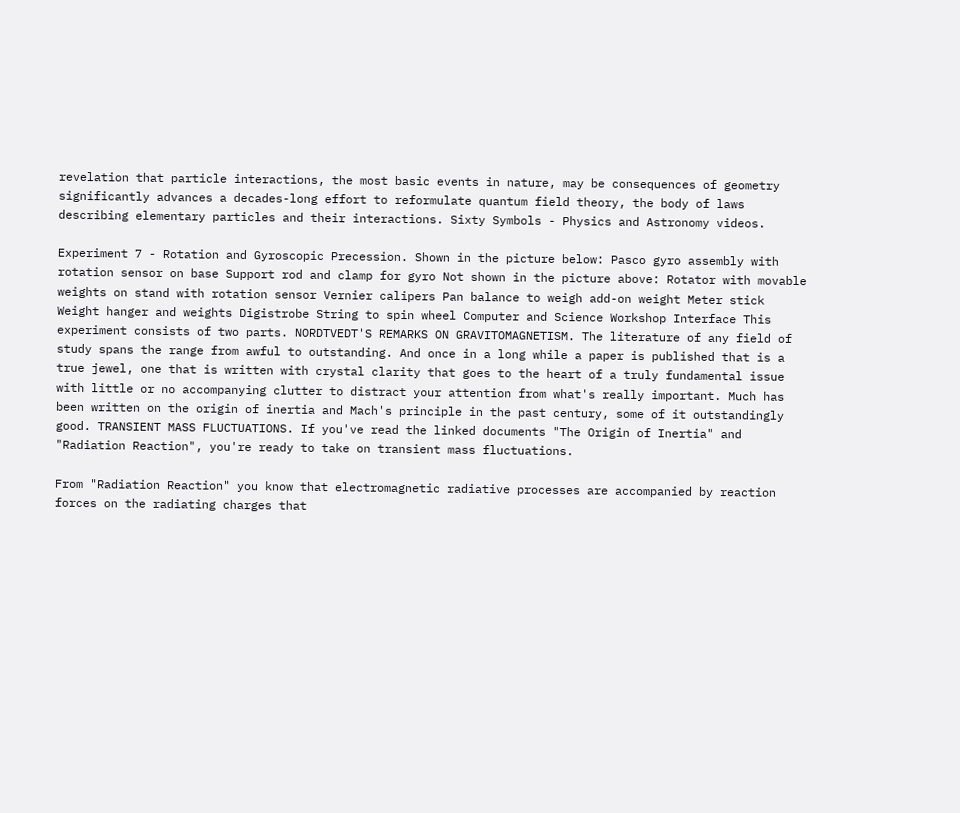revelation that particle interactions, the most basic events in nature, may be consequences of geometry significantly advances a decades-long effort to reformulate quantum field theory, the body of laws describing elementary particles and their interactions. Sixty Symbols - Physics and Astronomy videos.

Experiment 7 - Rotation and Gyroscopic Precession. Shown in the picture below: Pasco gyro assembly with rotation sensor on base Support rod and clamp for gyro Not shown in the picture above: Rotator with movable weights on stand with rotation sensor Vernier calipers Pan balance to weigh add-on weight Meter stick Weight hanger and weights Digistrobe String to spin wheel Computer and Science Workshop Interface This experiment consists of two parts. NORDTVEDT'S REMARKS ON GRAVITOMAGNETISM. The literature of any field of study spans the range from awful to outstanding. And once in a long while a paper is published that is a true jewel, one that is written with crystal clarity that goes to the heart of a truly fundamental issue with little or no accompanying clutter to distract your attention from what's really important. Much has been written on the origin of inertia and Mach's principle in the past century, some of it outstandingly good. TRANSIENT MASS FLUCTUATIONS. If you've read the linked documents "The Origin of Inertia" and "Radiation Reaction", you're ready to take on transient mass fluctuations.

From "Radiation Reaction" you know that electromagnetic radiative processes are accompanied by reaction forces on the radiating charges that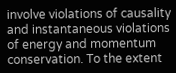involve violations of causality and instantaneous violations of energy and momentum conservation. To the extent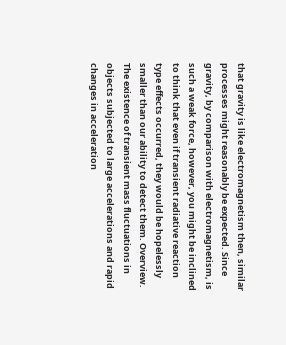that gravity is like electromagnetism then, similar processes might reasonably be expected. Since gravity, by comparison with electromagnetism, is such a weak force, however, you might be inclined to think that even if transient radiative reaction type effects occurred, they would be hopelessly smaller than our ability to detect them. Overview. The existence of transient mass fluctuations in objects subjected to large accelerations and rapid changes in acceleration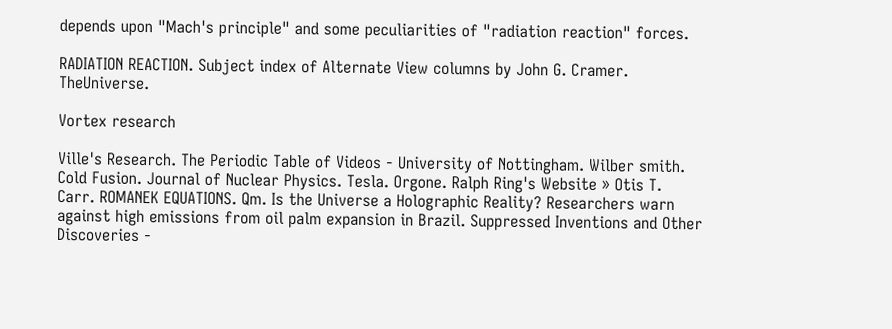depends upon "Mach's principle" and some peculiarities of "radiation reaction" forces.

RADIATION REACTION. Subject index of Alternate View columns by John G. Cramer. TheUniverse.

Vortex research

Ville's Research. The Periodic Table of Videos - University of Nottingham. Wilber smith. Cold Fusion. Journal of Nuclear Physics. Tesla. Orgone. Ralph Ring's Website » Otis T. Carr. ROMANEK EQUATIONS. Qm. Is the Universe a Holographic Reality? Researchers warn against high emissions from oil palm expansion in Brazil. Suppressed Inventions and Other Discoveries -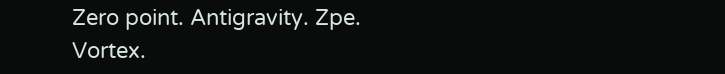Zero point. Antigravity. Zpe. Vortex.